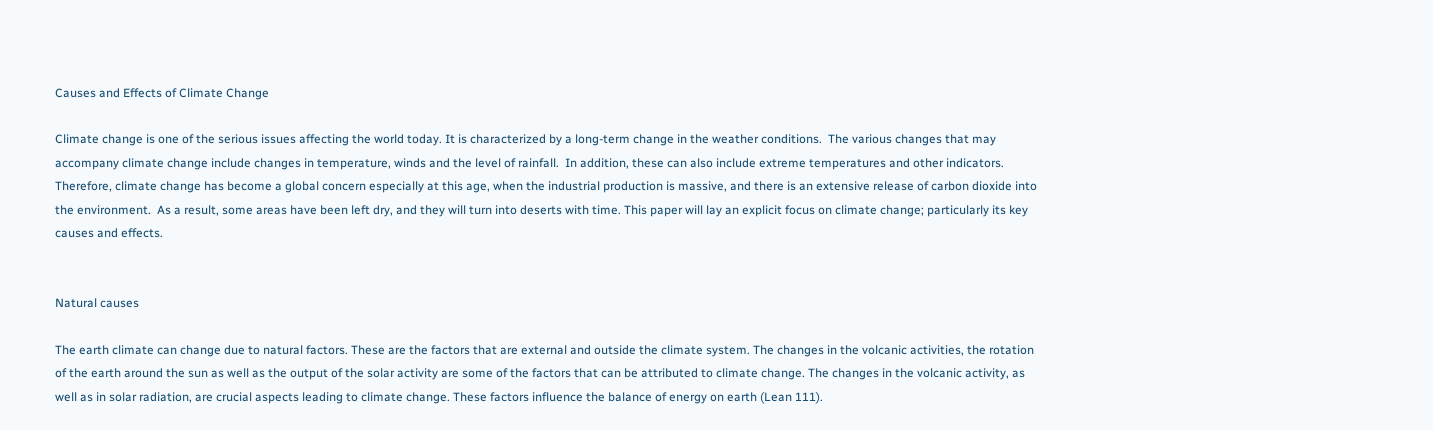Causes and Effects of Climate Change

Climate change is one of the serious issues affecting the world today. It is characterized by a long-term change in the weather conditions.  The various changes that may accompany climate change include changes in temperature, winds and the level of rainfall.  In addition, these can also include extreme temperatures and other indicators. Therefore, climate change has become a global concern especially at this age, when the industrial production is massive, and there is an extensive release of carbon dioxide into the environment.  As a result, some areas have been left dry, and they will turn into deserts with time. This paper will lay an explicit focus on climate change; particularly its key causes and effects.


Natural causes

The earth climate can change due to natural factors. These are the factors that are external and outside the climate system. The changes in the volcanic activities, the rotation of the earth around the sun as well as the output of the solar activity are some of the factors that can be attributed to climate change. The changes in the volcanic activity, as well as in solar radiation, are crucial aspects leading to climate change. These factors influence the balance of energy on earth (Lean 111).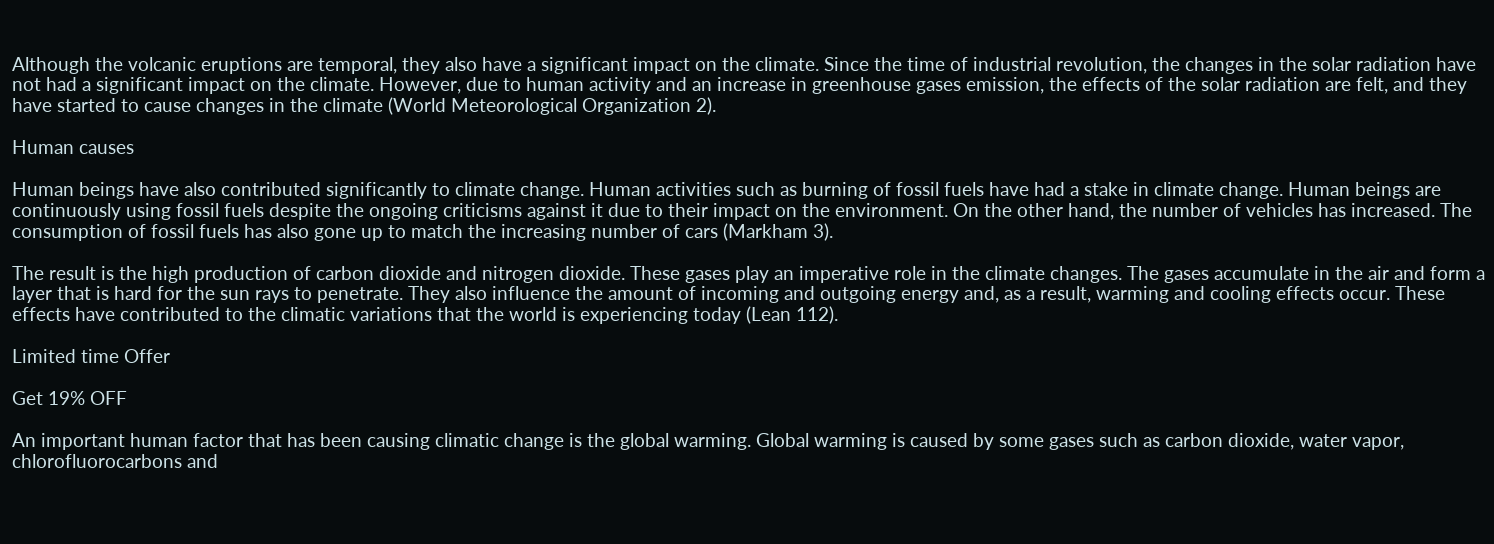Although the volcanic eruptions are temporal, they also have a significant impact on the climate. Since the time of industrial revolution, the changes in the solar radiation have not had a significant impact on the climate. However, due to human activity and an increase in greenhouse gases emission, the effects of the solar radiation are felt, and they have started to cause changes in the climate (World Meteorological Organization 2).

Human causes

Human beings have also contributed significantly to climate change. Human activities such as burning of fossil fuels have had a stake in climate change. Human beings are continuously using fossil fuels despite the ongoing criticisms against it due to their impact on the environment. On the other hand, the number of vehicles has increased. The consumption of fossil fuels has also gone up to match the increasing number of cars (Markham 3).

The result is the high production of carbon dioxide and nitrogen dioxide. These gases play an imperative role in the climate changes. The gases accumulate in the air and form a layer that is hard for the sun rays to penetrate. They also influence the amount of incoming and outgoing energy and, as a result, warming and cooling effects occur. These effects have contributed to the climatic variations that the world is experiencing today (Lean 112).

Limited time Offer

Get 19% OFF

An important human factor that has been causing climatic change is the global warming. Global warming is caused by some gases such as carbon dioxide, water vapor, chlorofluorocarbons and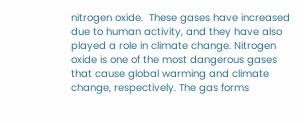nitrogen oxide.  These gases have increased due to human activity, and they have also played a role in climate change. Nitrogen oxide is one of the most dangerous gases that cause global warming and climate change, respectively. The gas forms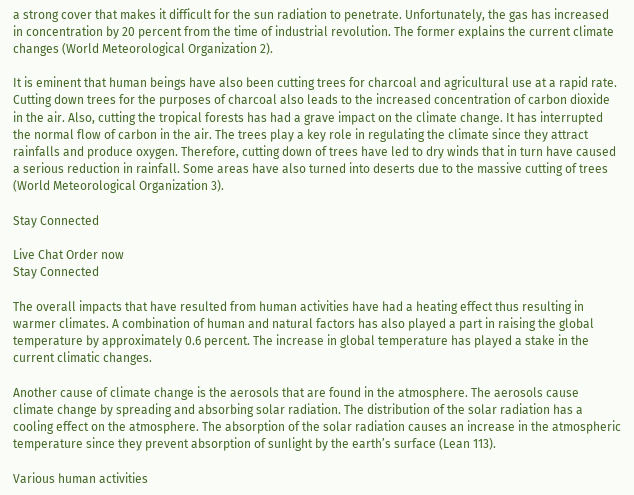a strong cover that makes it difficult for the sun radiation to penetrate. Unfortunately, the gas has increased in concentration by 20 percent from the time of industrial revolution. The former explains the current climate changes (World Meteorological Organization 2).

It is eminent that human beings have also been cutting trees for charcoal and agricultural use at a rapid rate. Cutting down trees for the purposes of charcoal also leads to the increased concentration of carbon dioxide in the air. Also, cutting the tropical forests has had a grave impact on the climate change. It has interrupted the normal flow of carbon in the air. The trees play a key role in regulating the climate since they attract rainfalls and produce oxygen. Therefore, cutting down of trees have led to dry winds that in turn have caused a serious reduction in rainfall. Some areas have also turned into deserts due to the massive cutting of trees (World Meteorological Organization 3).

Stay Connected

Live Chat Order now
Stay Connected

The overall impacts that have resulted from human activities have had a heating effect thus resulting in warmer climates. A combination of human and natural factors has also played a part in raising the global temperature by approximately 0.6 percent. The increase in global temperature has played a stake in the current climatic changes.

Another cause of climate change is the aerosols that are found in the atmosphere. The aerosols cause climate change by spreading and absorbing solar radiation. The distribution of the solar radiation has a cooling effect on the atmosphere. The absorption of the solar radiation causes an increase in the atmospheric temperature since they prevent absorption of sunlight by the earth’s surface (Lean 113).

Various human activities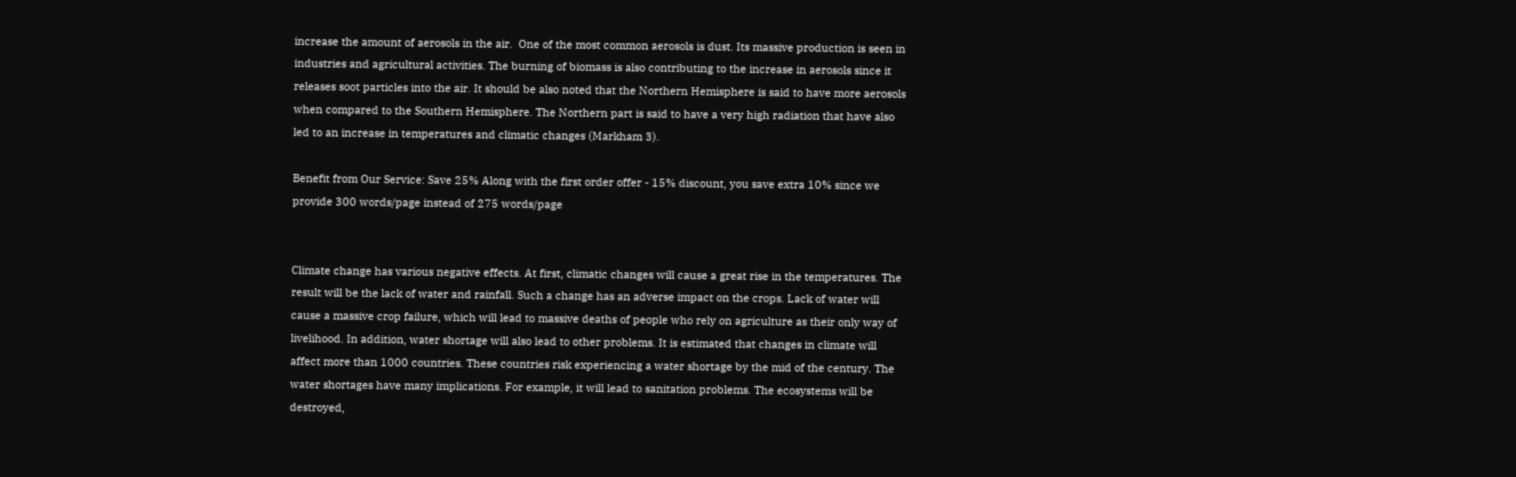increase the amount of aerosols in the air.  One of the most common aerosols is dust. Its massive production is seen in industries and agricultural activities. The burning of biomass is also contributing to the increase in aerosols since it releases soot particles into the air. It should be also noted that the Northern Hemisphere is said to have more aerosols when compared to the Southern Hemisphere. The Northern part is said to have a very high radiation that have also led to an increase in temperatures and climatic changes (Markham 3).

Benefit from Our Service: Save 25% Along with the first order offer - 15% discount, you save extra 10% since we provide 300 words/page instead of 275 words/page


Climate change has various negative effects. At first, climatic changes will cause a great rise in the temperatures. The result will be the lack of water and rainfall. Such a change has an adverse impact on the crops. Lack of water will cause a massive crop failure, which will lead to massive deaths of people who rely on agriculture as their only way of livelihood. In addition, water shortage will also lead to other problems. It is estimated that changes in climate will affect more than 1000 countries. These countries risk experiencing a water shortage by the mid of the century. The water shortages have many implications. For example, it will lead to sanitation problems. The ecosystems will be destroyed,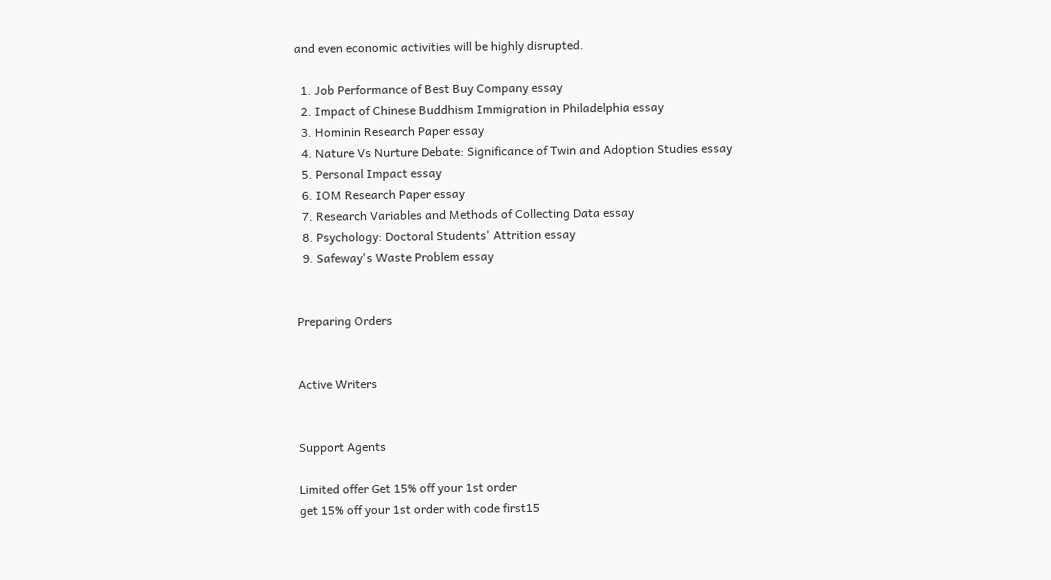and even economic activities will be highly disrupted.

  1. Job Performance of Best Buy Company essay
  2. Impact of Chinese Buddhism Immigration in Philadelphia essay
  3. Hominin Research Paper essay
  4. Nature Vs Nurture Debate: Significance of Twin and Adoption Studies essay
  5. Personal Impact essay
  6. IOM Research Paper essay
  7. Research Variables and Methods of Collecting Data essay
  8. Psychology: Doctoral Students' Attrition essay
  9. Safeway's Waste Problem essay


Preparing Orders


Active Writers


Support Agents

Limited offer Get 15% off your 1st order
get 15% off your 1st order with code first15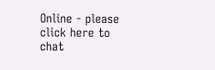Online - please click here to chat